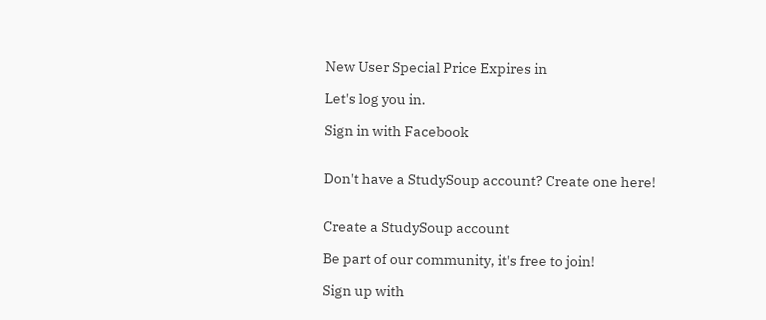New User Special Price Expires in

Let's log you in.

Sign in with Facebook


Don't have a StudySoup account? Create one here!


Create a StudySoup account

Be part of our community, it's free to join!

Sign up with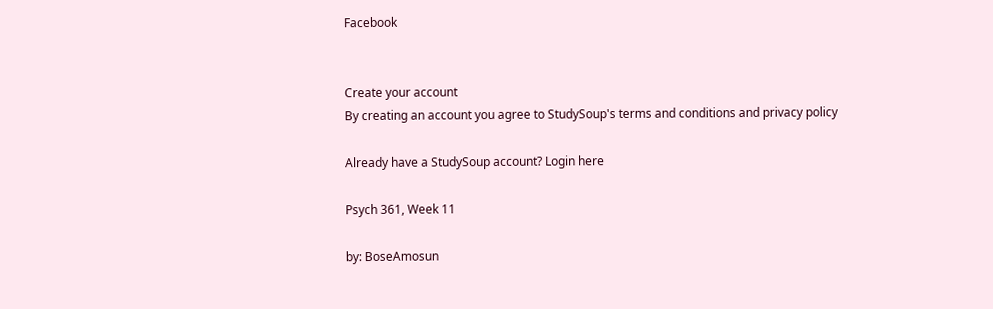Facebook


Create your account
By creating an account you agree to StudySoup's terms and conditions and privacy policy

Already have a StudySoup account? Login here

Psych 361, Week 11

by: BoseAmosun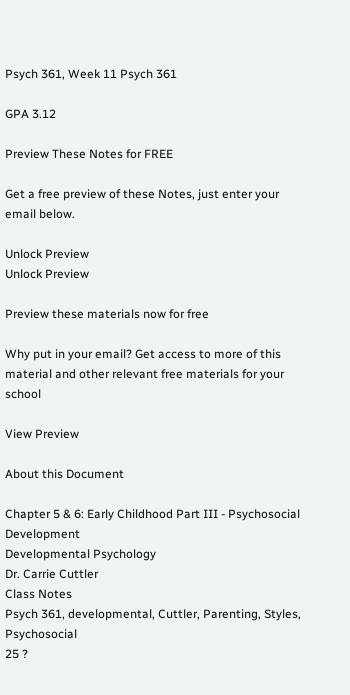Psych 361, Week 11 Psych 361

GPA 3.12

Preview These Notes for FREE

Get a free preview of these Notes, just enter your email below.

Unlock Preview
Unlock Preview

Preview these materials now for free

Why put in your email? Get access to more of this material and other relevant free materials for your school

View Preview

About this Document

Chapter 5 & 6: Early Childhood Part III - Psychosocial Development
Developmental Psychology
Dr. Carrie Cuttler
Class Notes
Psych 361, developmental, Cuttler, Parenting, Styles, Psychosocial
25 ?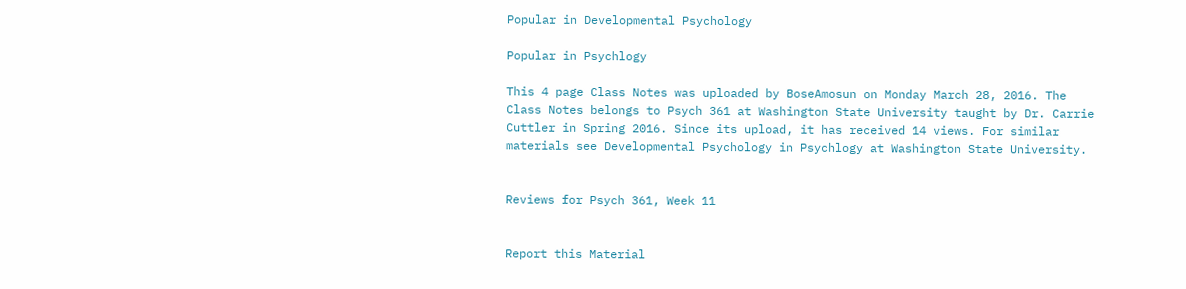Popular in Developmental Psychology

Popular in Psychlogy

This 4 page Class Notes was uploaded by BoseAmosun on Monday March 28, 2016. The Class Notes belongs to Psych 361 at Washington State University taught by Dr. Carrie Cuttler in Spring 2016. Since its upload, it has received 14 views. For similar materials see Developmental Psychology in Psychlogy at Washington State University.


Reviews for Psych 361, Week 11


Report this Material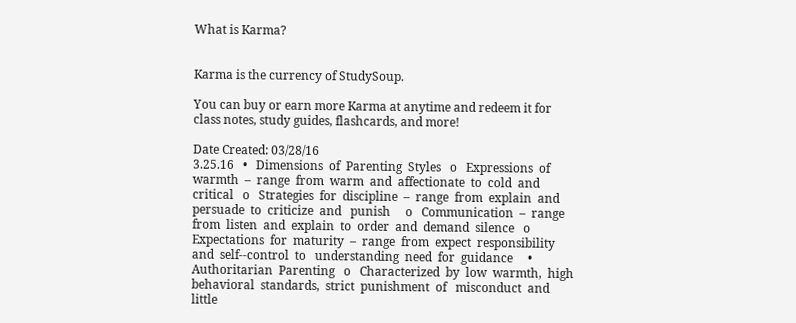What is Karma?


Karma is the currency of StudySoup.

You can buy or earn more Karma at anytime and redeem it for class notes, study guides, flashcards, and more!

Date Created: 03/28/16
3.25.16   •   Dimensions  of  Parenting  Styles   o   Expressions  of  warmth  –  range  from  warm  and  affectionate  to  cold  and  critical   o   Strategies  for  discipline  –  range  from  explain  and  persuade  to  criticize  and   punish     o   Communication  –  range  from  listen  and  explain  to  order  and  demand  silence   o   Expectations  for  maturity  –  range  from  expect  responsibility  and  self-‐control  to   understanding  need  for  guidance     •   Authoritarian  Parenting   o   Characterized  by  low  warmth,  high  behavioral  standards,  strict  punishment  of   misconduct  and  little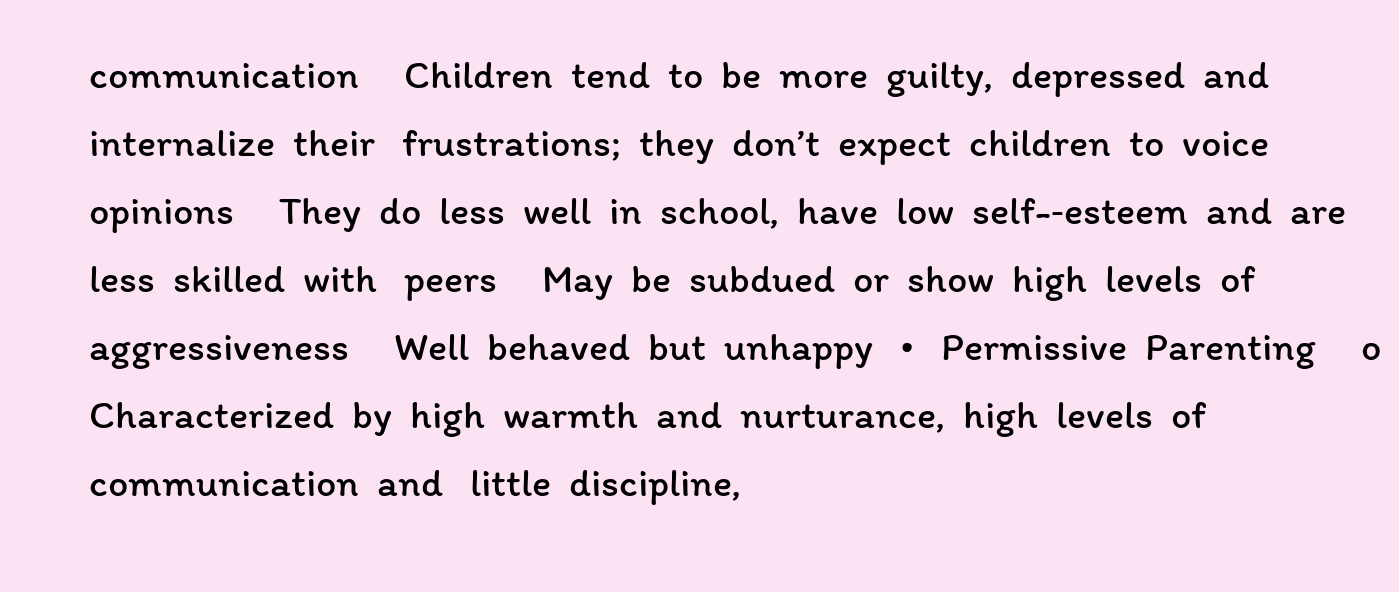communication     Children  tend  to  be  more  guilty,  depressed  and  internalize  their   frustrations;  they  don’t  expect  children  to  voice  opinions     They  do  less  well  in  school,  have  low  self-‐esteem  and  are  less  skilled  with   peers     May  be  subdued  or  show  high  levels  of  aggressiveness     Well  behaved  but  unhappy   •   Permissive  Parenting     o   Characterized  by  high  warmth  and  nurturance,  high  levels  of  communication  and   little  discipline,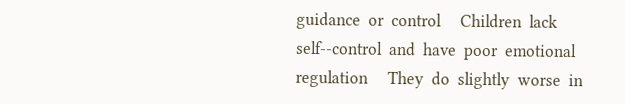guidance  or  control     Children  lack  self-‐control  and  have  poor  emotional  regulation     They  do  slightly  worse  in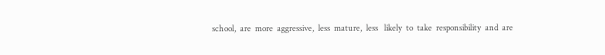school,  are  more  aggressive,  less  mature,  less   likely  to  take  responsibility  and  are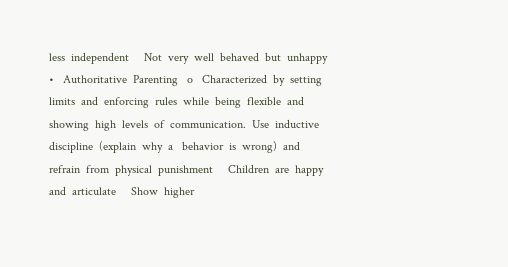less  independent     Not  very  well  behaved  but  unhappy     •   Authoritative  Parenting   o   Characterized  by  setting  limits  and  enforcing  rules  while  being  flexible  and   showing  high  levels  of  communication.  Use  inductive  discipline  (explain  why  a   behavior  is  wrong)  and  refrain  from  physical  punishment     Children  are  happy  and  articulate     Show  higher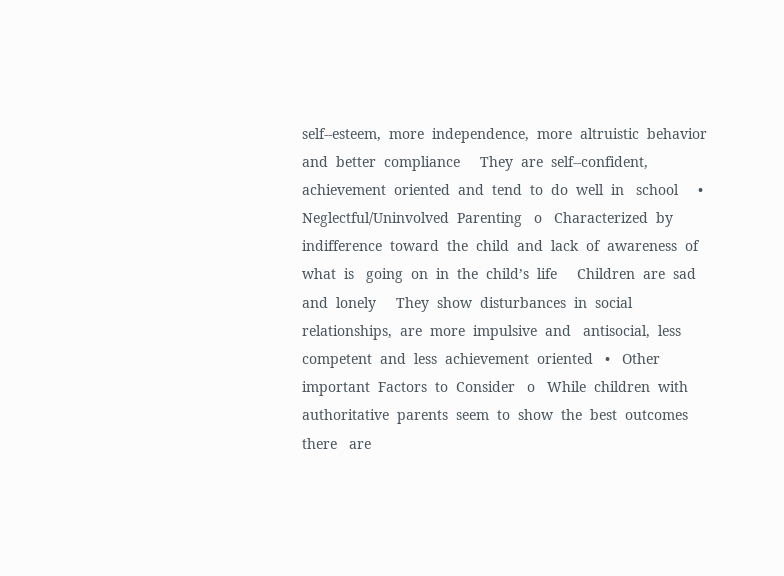self-‐esteem,  more  independence,  more  altruistic  behavior   and  better  compliance     They  are  self-‐confident,  achievement  oriented  and  tend  to  do  well  in   school     •   Neglectful/Uninvolved  Parenting   o   Characterized  by  indifference  toward  the  child  and  lack  of  awareness  of  what  is   going  on  in  the  child’s  life     Children  are  sad  and  lonely     They  show  disturbances  in  social  relationships,  are  more  impulsive  and   antisocial,  less  competent  and  less  achievement  oriented   •   Other  important  Factors  to  Consider   o   While  children  with  authoritative  parents  seem  to  show  the  best  outcomes  there   are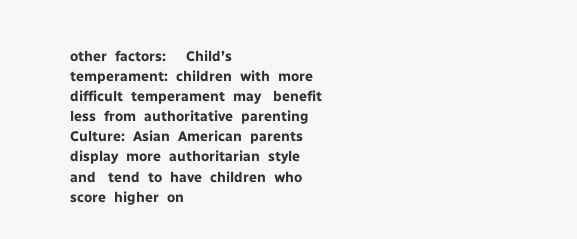other  factors:     Child’s  temperament:  children  with  more  difficult  temperament  may   benefit  less  from  authoritative  parenting     Culture:  Asian  American  parents  display  more  authoritarian  style  and   tend  to  have  children  who  score  higher  on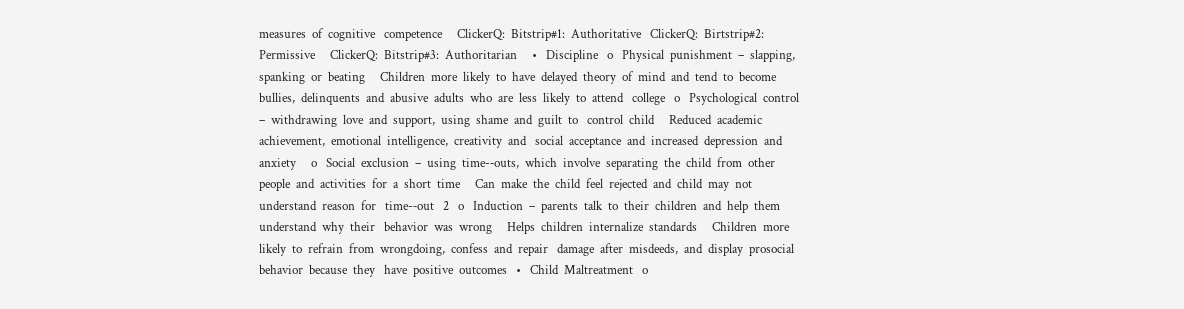measures  of  cognitive   competence     ClickerQ:  Bitstrip#1:  Authoritative   ClickerQ:  Birtstrip#2:  Permissive     ClickerQ:  Bitstrip#3:  Authoritarian     •   Discipline   o   Physical  punishment  –  slapping,  spanking  or  beating     Children  more  likely  to  have  delayed  theory  of  mind  and  tend  to  become   bullies,  delinquents  and  abusive  adults  who  are  less  likely  to  attend   college   o   Psychological  control  –  withdrawing  love  and  support,  using  shame  and  guilt  to   control  child     Reduced  academic  achievement,  emotional  intelligence,  creativity  and   social  acceptance  and  increased  depression  and  anxiety     o   Social  exclusion  –  using  time-‐outs,  which  involve  separating  the  child  from  other   people  and  activities  for  a  short  time     Can  make  the  child  feel  rejected  and  child  may  not  understand  reason  for   time-‐out   2   o   Induction  –  parents  talk  to  their  children  and  help  them  understand  why  their   behavior  was  wrong     Helps  children  internalize  standards     Children  more  likely  to  refrain  from  wrongdoing,  confess  and  repair   damage  after  misdeeds,  and  display  prosocial  behavior  because  they   have  positive  outcomes   •   Child  Maltreatment   o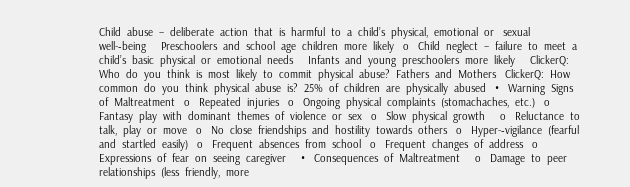Child  abuse  –  deliberate  action  that  is  harmful  to  a  child’s  physical,  emotional  or   sexual  well-‐being     Preschoolers  and  school  age  children  more  likely   o   Child  neglect  –  failure  to  meet  a  child’s  basic  physical  or  emotional  needs     Infants  and  young  preschoolers  more  likely     ClickerQ:  Who  do  you  think  is  most  likely  to  commit  physical  abuse?  Fathers  and  Mothers   ClickerQ:  How  common  do  you  think  physical  abuse  is?  25%  of  children  are  physically  abused   •   Warning  Signs  of  Maltreatment   o   Repeated  injuries   o   Ongoing  physical  complaints  (stomachaches,  etc.)   o   Fantasy  play  with  dominant  themes  of  violence  or  sex   o   Slow  physical  growth     o   Reluctance  to  talk,  play  or  move   o   No  close  friendships  and  hostility  towards  others   o   Hyper-‐vigilance  (fearful  and  startled  easily)   o   Frequent  absences  from  school   o   Frequent  changes  of  address   o   Expressions  of  fear  on  seeing  caregiver     •   Consequences  of  Maltreatment     o   Damage  to  peer  relationships  (less  friendly,  more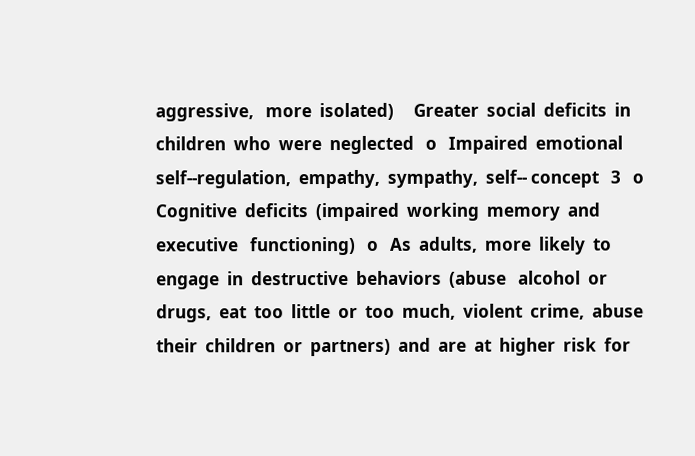aggressive,   more  isolated)     Greater  social  deficits  in  children  who  were  neglected   o   Impaired  emotional  self-‐regulation,  empathy,  sympathy,  self-‐ concept   3   o   Cognitive  deficits  (impaired  working  memory  and  executive   functioning)   o   As  adults,  more  likely  to  engage  in  destructive  behaviors  (abuse   alcohol  or  drugs,  eat  too  little  or  too  much,  violent  crime,  abuse   their  children  or  partners)  and  are  at  higher  risk  for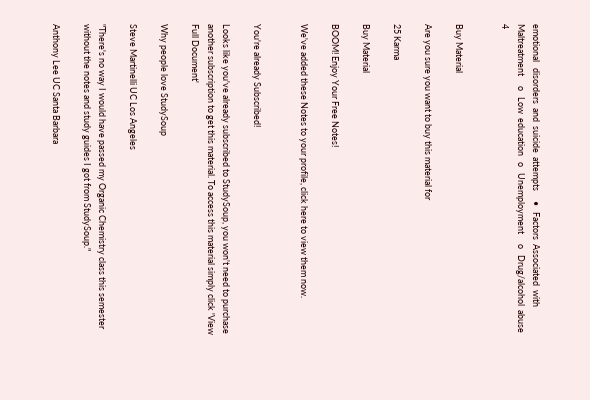emotional   disorders  and  suicide  attempts     •   Factors  Associated  with  Maltreatment     o   Low  education   o   Unemployment     o   Drug/alcohol  abuse           4


Buy Material

Are you sure you want to buy this material for

25 Karma

Buy Material

BOOM! Enjoy Your Free Notes!

We've added these Notes to your profile, click here to view them now.


You're already Subscribed!

Looks like you've already subscribed to StudySoup, you won't need to purchase another subscription to get this material. To access this material simply click 'View Full Document'

Why people love StudySoup

Steve Martinelli UC Los Angeles

"There's no way I would have passed my Organic Chemistry class this semester without the notes and study guides I got from StudySoup."

Anthony Lee UC Santa Barbara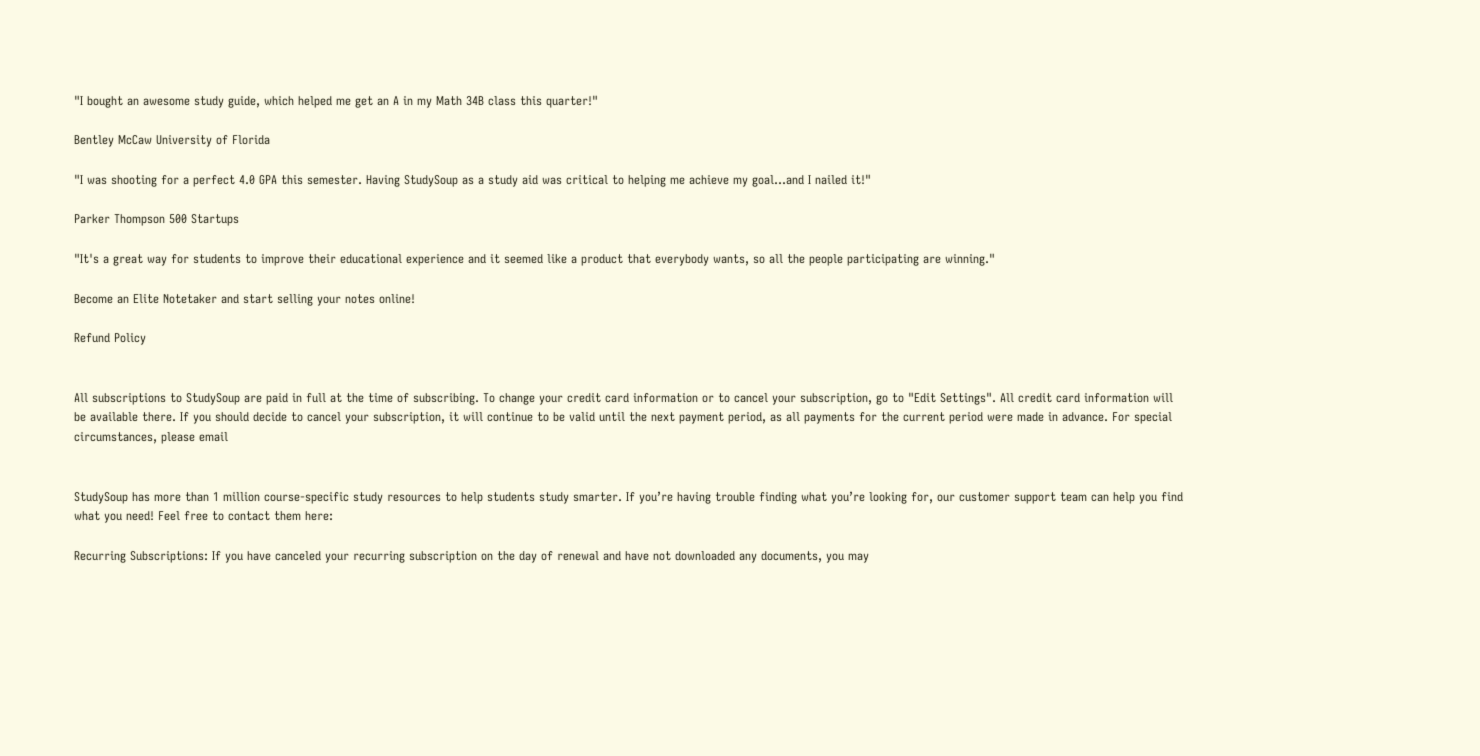"I bought an awesome study guide, which helped me get an A in my Math 34B class this quarter!"

Bentley McCaw University of Florida

"I was shooting for a perfect 4.0 GPA this semester. Having StudySoup as a study aid was critical to helping me achieve my goal...and I nailed it!"

Parker Thompson 500 Startups

"It's a great way for students to improve their educational experience and it seemed like a product that everybody wants, so all the people participating are winning."

Become an Elite Notetaker and start selling your notes online!

Refund Policy


All subscriptions to StudySoup are paid in full at the time of subscribing. To change your credit card information or to cancel your subscription, go to "Edit Settings". All credit card information will be available there. If you should decide to cancel your subscription, it will continue to be valid until the next payment period, as all payments for the current period were made in advance. For special circumstances, please email


StudySoup has more than 1 million course-specific study resources to help students study smarter. If you’re having trouble finding what you’re looking for, our customer support team can help you find what you need! Feel free to contact them here:

Recurring Subscriptions: If you have canceled your recurring subscription on the day of renewal and have not downloaded any documents, you may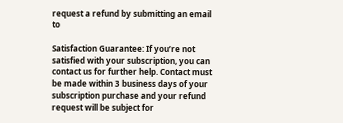request a refund by submitting an email to

Satisfaction Guarantee: If you’re not satisfied with your subscription, you can contact us for further help. Contact must be made within 3 business days of your subscription purchase and your refund request will be subject for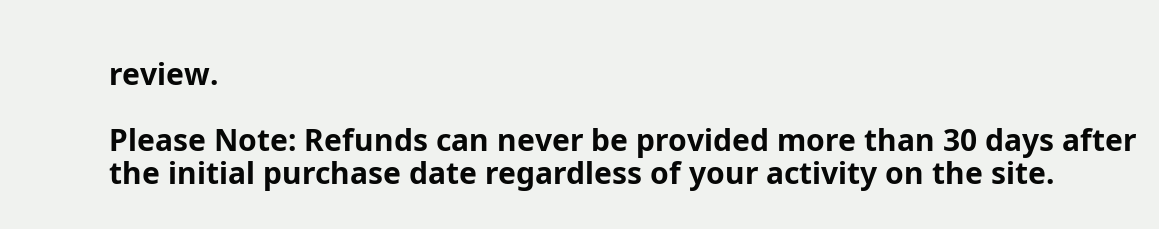review.

Please Note: Refunds can never be provided more than 30 days after the initial purchase date regardless of your activity on the site.